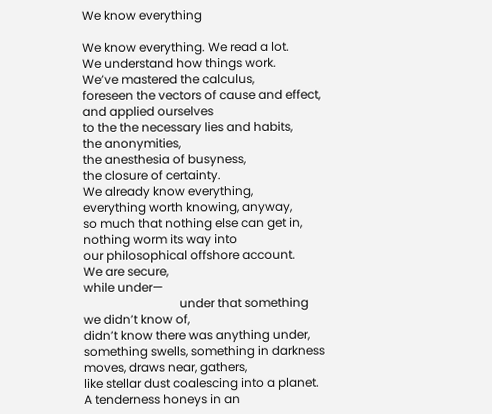We know everything

We know everything. We read a lot.
We understand how things work.
We’ve mastered the calculus,
foreseen the vectors of cause and effect,
and applied ourselves
to the the necessary lies and habits,
the anonymities,
the anesthesia of busyness,
the closure of certainty.
We already know everything,
everything worth knowing, anyway,
so much that nothing else can get in,
nothing worm its way into
our philosophical offshore account.
We are secure,
while under—
                                under that something
we didn’t know of,
didn’t know there was anything under,
something swells, something in darkness
moves, draws near, gathers,
like stellar dust coalescing into a planet.
A tenderness honeys in an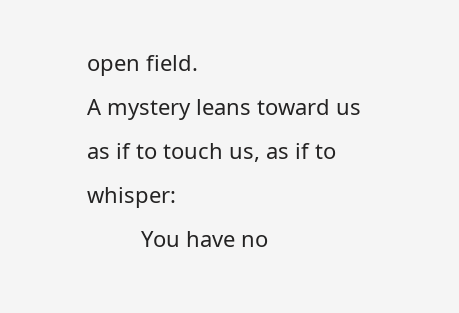open field.
A mystery leans toward us
as if to touch us, as if to whisper:
         You have no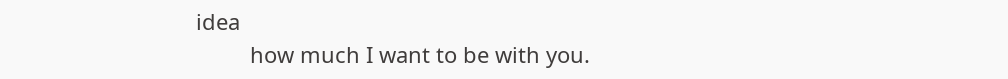idea
         how much I want to be with you.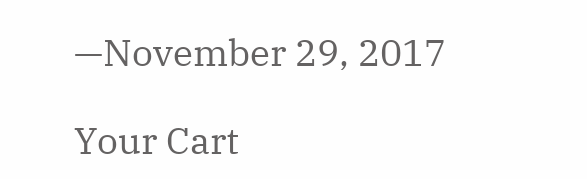—November 29, 2017

Your Cart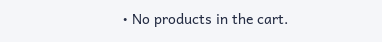• No products in the cart.